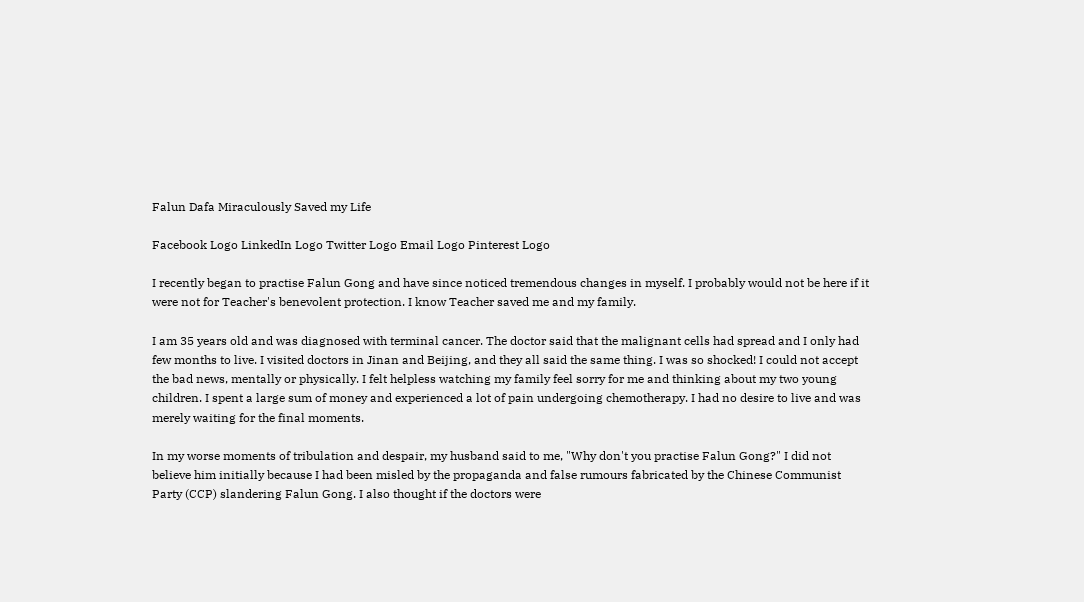Falun Dafa Miraculously Saved my Life

Facebook Logo LinkedIn Logo Twitter Logo Email Logo Pinterest Logo

I recently began to practise Falun Gong and have since noticed tremendous changes in myself. I probably would not be here if it were not for Teacher's benevolent protection. I know Teacher saved me and my family.

I am 35 years old and was diagnosed with terminal cancer. The doctor said that the malignant cells had spread and I only had few months to live. I visited doctors in Jinan and Beijing, and they all said the same thing. I was so shocked! I could not accept the bad news, mentally or physically. I felt helpless watching my family feel sorry for me and thinking about my two young children. I spent a large sum of money and experienced a lot of pain undergoing chemotherapy. I had no desire to live and was merely waiting for the final moments.

In my worse moments of tribulation and despair, my husband said to me, "Why don't you practise Falun Gong?" I did not believe him initially because I had been misled by the propaganda and false rumours fabricated by the Chinese Communist Party (CCP) slandering Falun Gong. I also thought if the doctors were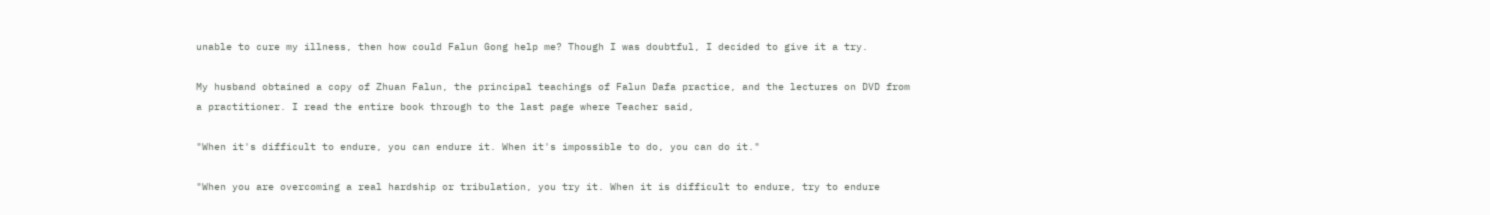unable to cure my illness, then how could Falun Gong help me? Though I was doubtful, I decided to give it a try.

My husband obtained a copy of Zhuan Falun, the principal teachings of Falun Dafa practice, and the lectures on DVD from a practitioner. I read the entire book through to the last page where Teacher said,

"When it's difficult to endure, you can endure it. When it's impossible to do, you can do it."

"When you are overcoming a real hardship or tribulation, you try it. When it is difficult to endure, try to endure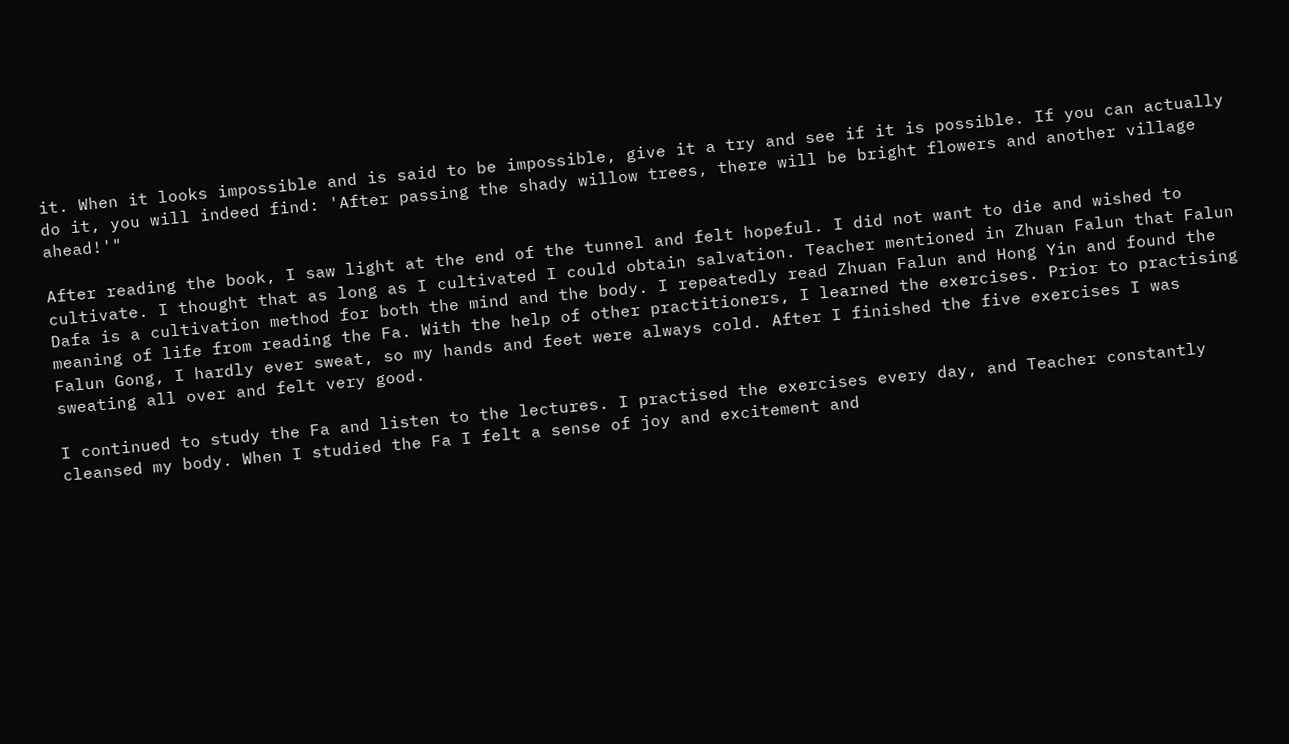it. When it looks impossible and is said to be impossible, give it a try and see if it is possible. If you can actually do it, you will indeed find: 'After passing the shady willow trees, there will be bright flowers and another village ahead!'"

After reading the book, I saw light at the end of the tunnel and felt hopeful. I did not want to die and wished to cultivate. I thought that as long as I cultivated I could obtain salvation. Teacher mentioned in Zhuan Falun that Falun Dafa is a cultivation method for both the mind and the body. I repeatedly read Zhuan Falun and Hong Yin and found the meaning of life from reading the Fa. With the help of other practitioners, I learned the exercises. Prior to practising Falun Gong, I hardly ever sweat, so my hands and feet were always cold. After I finished the five exercises I was sweating all over and felt very good.

I continued to study the Fa and listen to the lectures. I practised the exercises every day, and Teacher constantly cleansed my body. When I studied the Fa I felt a sense of joy and excitement and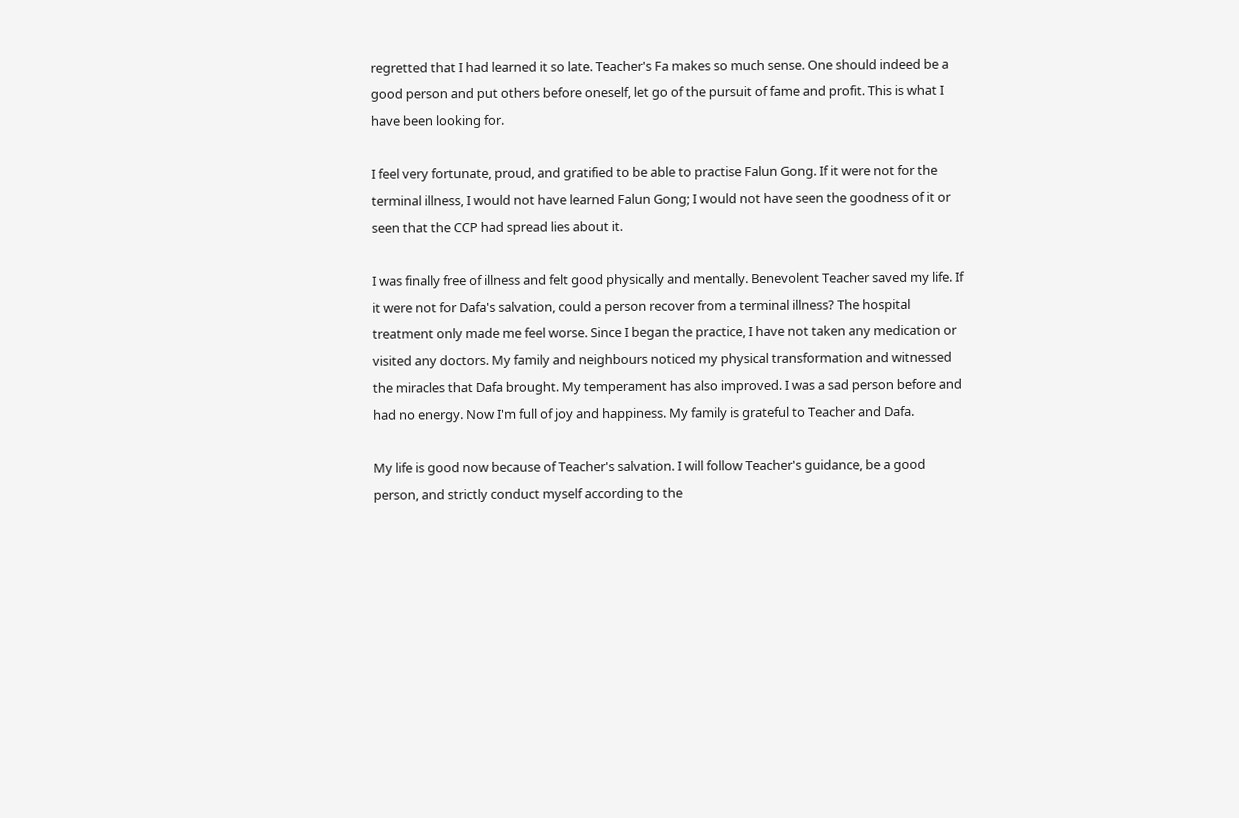regretted that I had learned it so late. Teacher's Fa makes so much sense. One should indeed be a good person and put others before oneself, let go of the pursuit of fame and profit. This is what I have been looking for.

I feel very fortunate, proud, and gratified to be able to practise Falun Gong. If it were not for the terminal illness, I would not have learned Falun Gong; I would not have seen the goodness of it or seen that the CCP had spread lies about it.

I was finally free of illness and felt good physically and mentally. Benevolent Teacher saved my life. If it were not for Dafa's salvation, could a person recover from a terminal illness? The hospital treatment only made me feel worse. Since I began the practice, I have not taken any medication or visited any doctors. My family and neighbours noticed my physical transformation and witnessed the miracles that Dafa brought. My temperament has also improved. I was a sad person before and had no energy. Now I'm full of joy and happiness. My family is grateful to Teacher and Dafa.

My life is good now because of Teacher's salvation. I will follow Teacher's guidance, be a good person, and strictly conduct myself according to the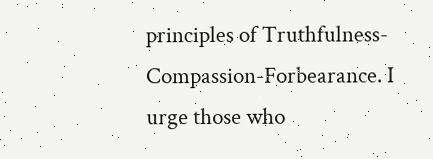principles of Truthfulness-Compassion-Forbearance. I urge those who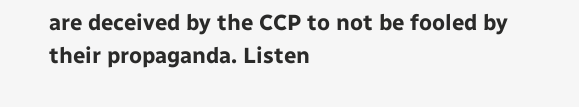are deceived by the CCP to not be fooled by their propaganda. Listen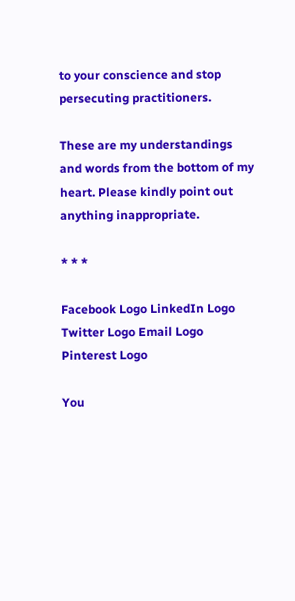to your conscience and stop persecuting practitioners.

These are my understandings and words from the bottom of my heart. Please kindly point out anything inappropriate.

* * *

Facebook Logo LinkedIn Logo Twitter Logo Email Logo Pinterest Logo

You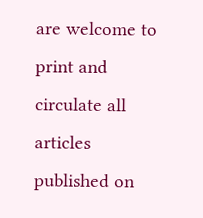are welcome to print and circulate all articles published on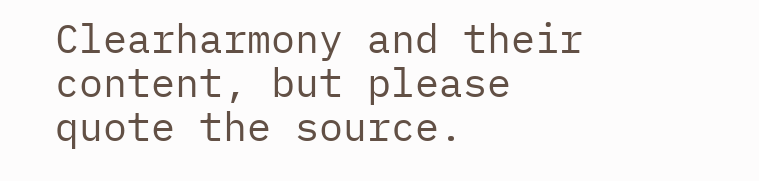Clearharmony and their content, but please quote the source.